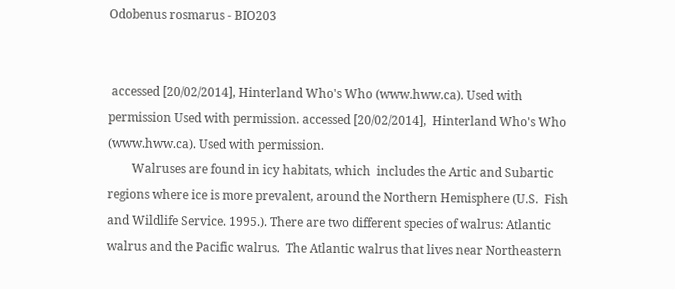Odobenus rosmarus - BIO203


 accessed [20/02/2014], Hinterland Who's Who (www.hww.ca). Used with permission Used with permission. accessed [20/02/2014],  Hinterland Who's Who (www.hww.ca). Used with permission.
        Walruses are found in icy habitats, which  includes the Artic and Subartic regions where ice is more prevalent, around the Northern Hemisphere (U.S.  Fish and Wildlife Service. 1995.). There are two different species of walrus: Atlantic walrus and the Pacific walrus.  The Atlantic walrus that lives near Northeastern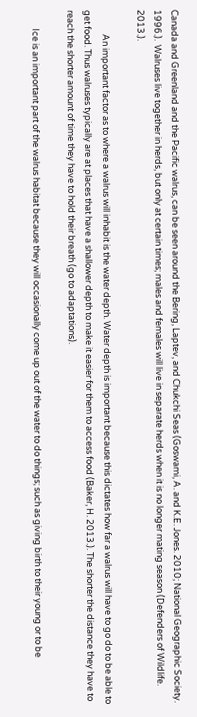Canada and Greenland and the Pacific walrus, can be seen around the Bering, Laptev, and Chukchi Seas (Goswami, A. and K.E. Jones. 2010; National Geographic Society. 1996.).  Walruses live together in herds, but only at certain times; males and females will live in separate herds when it is no longer mating season (Defenders of Wildlife. 2013.).

            An important factor as to where a walrus will inhabit is the water depth. Water depth is important because this dictates how far a walrus will have to go do to be able to get food. Thus walruses typically are at places that have a shallower depth to make it easier for them to access food (Baker, H. 2013.). The shorter the distance they have to reach the shorter amount of time they have to hold their breath (go to adaptations).

         Ice is an important part of the walrus habitat because they will occasionally come up out of the water to do things; such as giving birth to their young or to be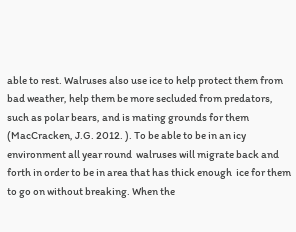able to rest. Walruses also use ice to help protect them from  bad weather, help them be more secluded from predators, such as polar bears, and is mating grounds for them (MacCracken, J.G. 2012. ). To be able to be in an icy environment all year round  walruses will migrate back and forth in order to be in area that has thick enough  ice for them to go on without breaking. When the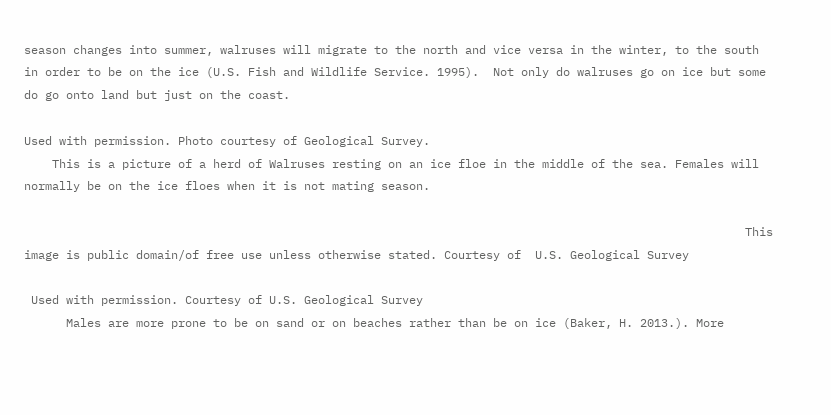season changes into summer, walruses will migrate to the north and vice versa in the winter, to the south in order to be on the ice (U.S. Fish and Wildlife Service. 1995).  Not only do walruses go on ice but some do go onto land but just on the coast.

Used with permission. Photo courtesy of Geological Survey.
    This is a picture of a herd of Walruses resting on an ice floe in the middle of the sea. Females will normally be on the ice floes when it is not mating season.

                                                                                                       This image is public domain/of free use unless otherwise stated. Courtesy of  U.S. Geological Survey

 Used with permission. Courtesy of U.S. Geological Survey
      Males are more prone to be on sand or on beaches rather than be on ice (Baker, H. 2013.). More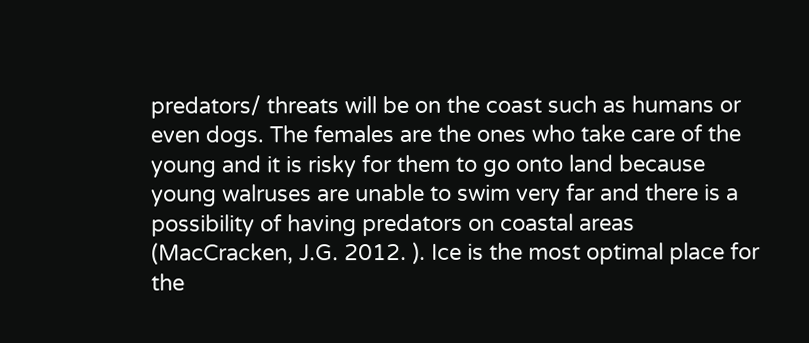predators/ threats will be on the coast such as humans or even dogs. The females are the ones who take care of the young and it is risky for them to go onto land because young walruses are unable to swim very far and there is a possibility of having predators on coastal areas (MacCracken, J.G. 2012. ). Ice is the most optimal place for the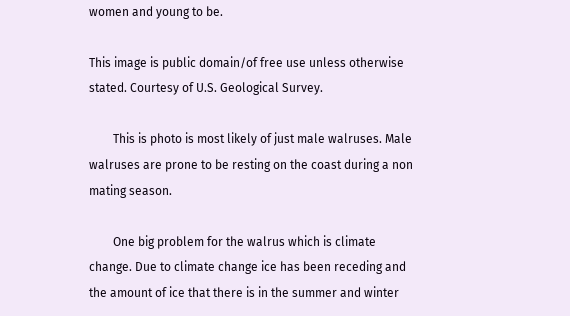women and young to be.

This image is public domain/of free use unless otherwise stated. Courtesy of U.S. Geological Survey.

        This is photo is most likely of just male walruses. Male walruses are prone to be resting on the coast during a non mating season.

        One big problem for the walrus which is climate change. Due to climate change ice has been receding and the amount of ice that there is in the summer and winter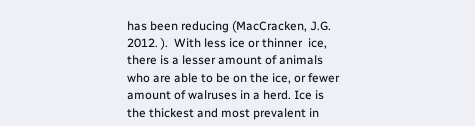has been reducing (MacCracken, J.G. 2012. ).  With less ice or thinner  ice, there is a lesser amount of animals who are able to be on the ice, or fewer amount of walruses in a herd. Ice is the thickest and most prevalent in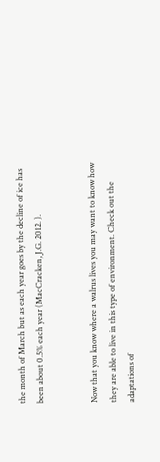the month of March but as each year goes by the decline of ice has been about 0.5% each year (MacCracken, J.G. 2012. ).


Now that you know where a walrus lives you may want to know how they are able to live in this type of environment. Check out the adaptations of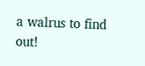a walrus to find out!